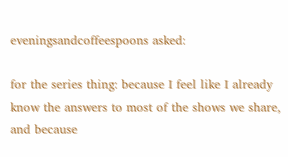eveningsandcoffeespoons asked:

for the series thing: because I feel like I already know the answers to most of the shows we share, and because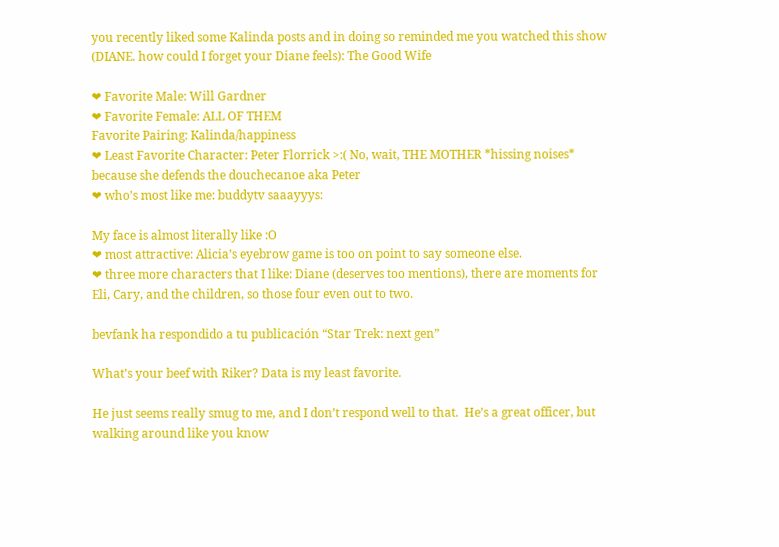you recently liked some Kalinda posts and in doing so reminded me you watched this show (DIANE. how could I forget your Diane feels): The Good Wife

❤ Favorite Male: Will Gardner
❤ Favorite Female: ALL OF THEM
Favorite Pairing: Kalinda/happiness
❤ Least Favorite Character: Peter Florrick >:( No, wait, THE MOTHER *hissing noises* because she defends the douchecanoe aka Peter
❤ who’s most like me: buddytv saaayyys:

My face is almost literally like :O
❤ most attractive: Alicia’s eyebrow game is too on point to say someone else.
❤ three more characters that I like: Diane (deserves too mentions), there are moments for Eli, Cary, and the children, so those four even out to two.

bevfank ha respondido a tu publicación “Star Trek: next gen”

What’s your beef with Riker? Data is my least favorite.

He just seems really smug to me, and I don’t respond well to that.  He’s a great officer, but walking around like you know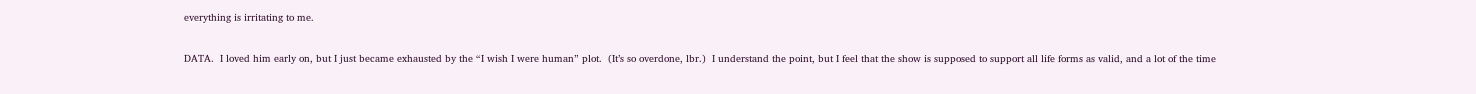everything is irritating to me.

DATA.  I loved him early on, but I just became exhausted by the “I wish I were human” plot.  (It’s so overdone, lbr.)  I understand the point, but I feel that the show is supposed to support all life forms as valid, and a lot of the time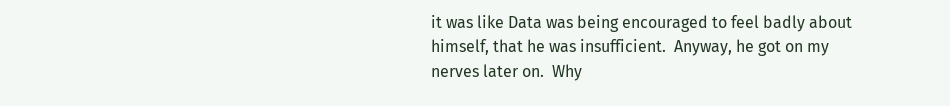it was like Data was being encouraged to feel badly about himself, that he was insufficient.  Anyway, he got on my nerves later on.  Why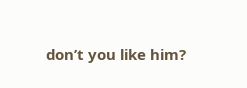don’t you like him?